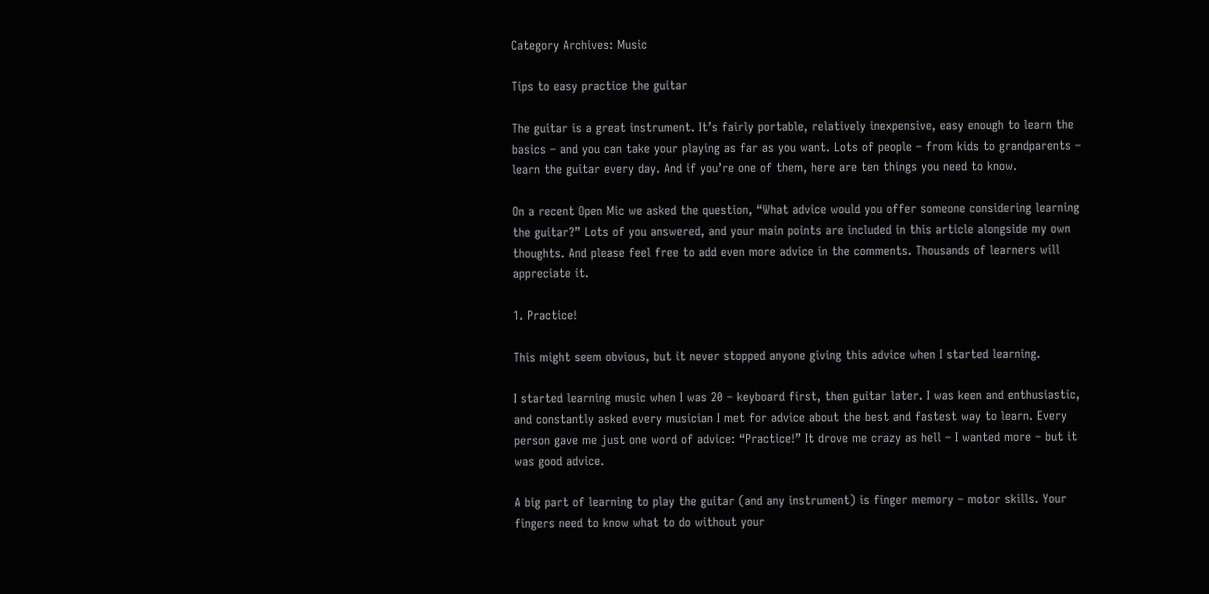Category Archives: Music

Tips to easy practice the guitar

The guitar is a great instrument. It’s fairly portable, relatively inexpensive, easy enough to learn the basics – and you can take your playing as far as you want. Lots of people – from kids to grandparents – learn the guitar every day. And if you’re one of them, here are ten things you need to know.

On a recent Open Mic we asked the question, “What advice would you offer someone considering learning the guitar?” Lots of you answered, and your main points are included in this article alongside my own thoughts. And please feel free to add even more advice in the comments. Thousands of learners will appreciate it.

1. Practice!

This might seem obvious, but it never stopped anyone giving this advice when I started learning.

I started learning music when I was 20 – keyboard first, then guitar later. I was keen and enthusiastic, and constantly asked every musician I met for advice about the best and fastest way to learn. Every person gave me just one word of advice: “Practice!” It drove me crazy as hell – I wanted more – but it was good advice.

A big part of learning to play the guitar (and any instrument) is finger memory – motor skills. Your fingers need to know what to do without your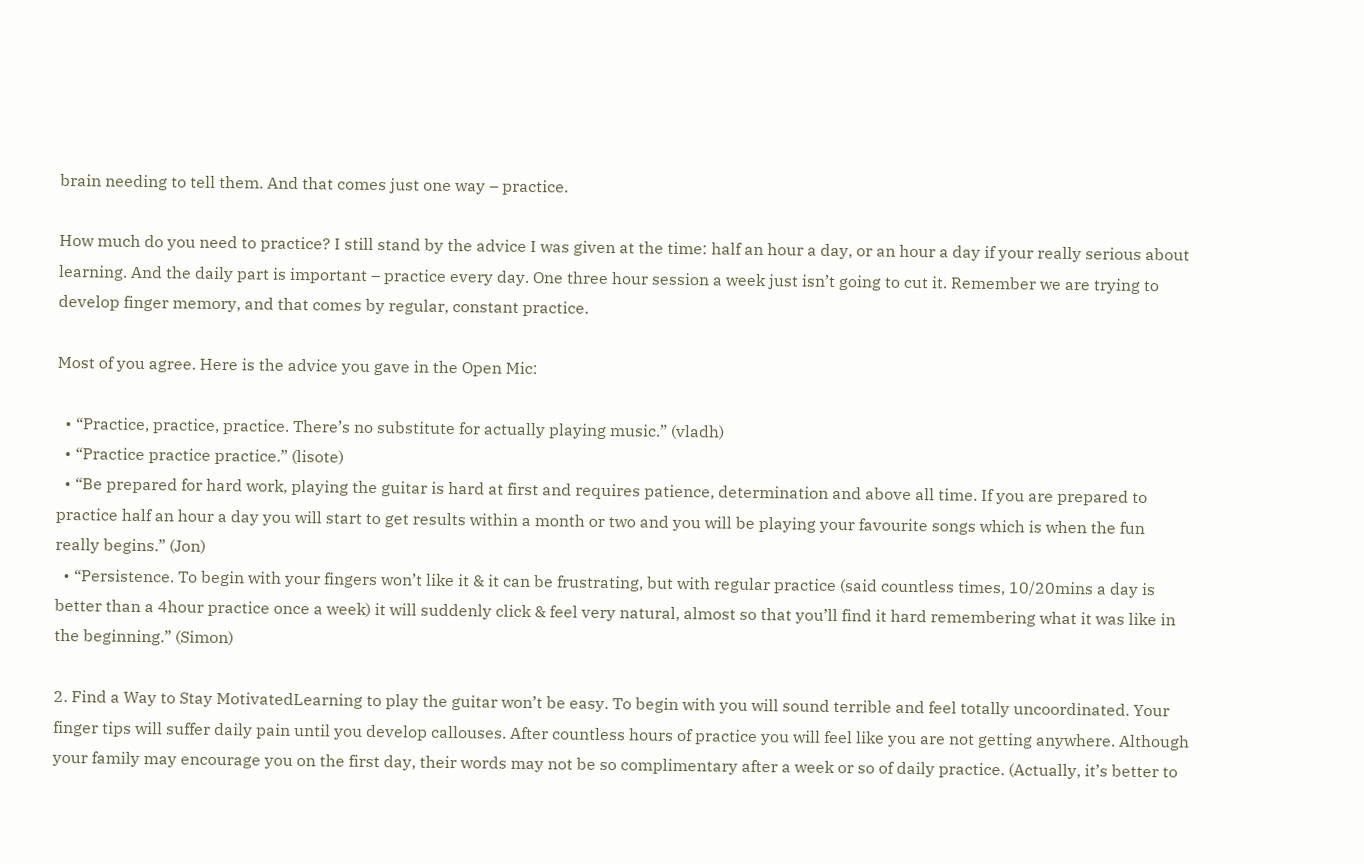brain needing to tell them. And that comes just one way – practice.

How much do you need to practice? I still stand by the advice I was given at the time: half an hour a day, or an hour a day if your really serious about learning. And the daily part is important – practice every day. One three hour session a week just isn’t going to cut it. Remember we are trying to develop finger memory, and that comes by regular, constant practice.

Most of you agree. Here is the advice you gave in the Open Mic:

  • “Practice, practice, practice. There’s no substitute for actually playing music.” (vladh)
  • “Practice practice practice.” (lisote)
  • “Be prepared for hard work, playing the guitar is hard at first and requires patience, determination and above all time. If you are prepared to practice half an hour a day you will start to get results within a month or two and you will be playing your favourite songs which is when the fun really begins.” (Jon)
  • “Persistence. To begin with your fingers won’t like it & it can be frustrating, but with regular practice (said countless times, 10/20mins a day is better than a 4hour practice once a week) it will suddenly click & feel very natural, almost so that you’ll find it hard remembering what it was like in the beginning.” (Simon)

2. Find a Way to Stay MotivatedLearning to play the guitar won’t be easy. To begin with you will sound terrible and feel totally uncoordinated. Your finger tips will suffer daily pain until you develop callouses. After countless hours of practice you will feel like you are not getting anywhere. Although your family may encourage you on the first day, their words may not be so complimentary after a week or so of daily practice. (Actually, it’s better to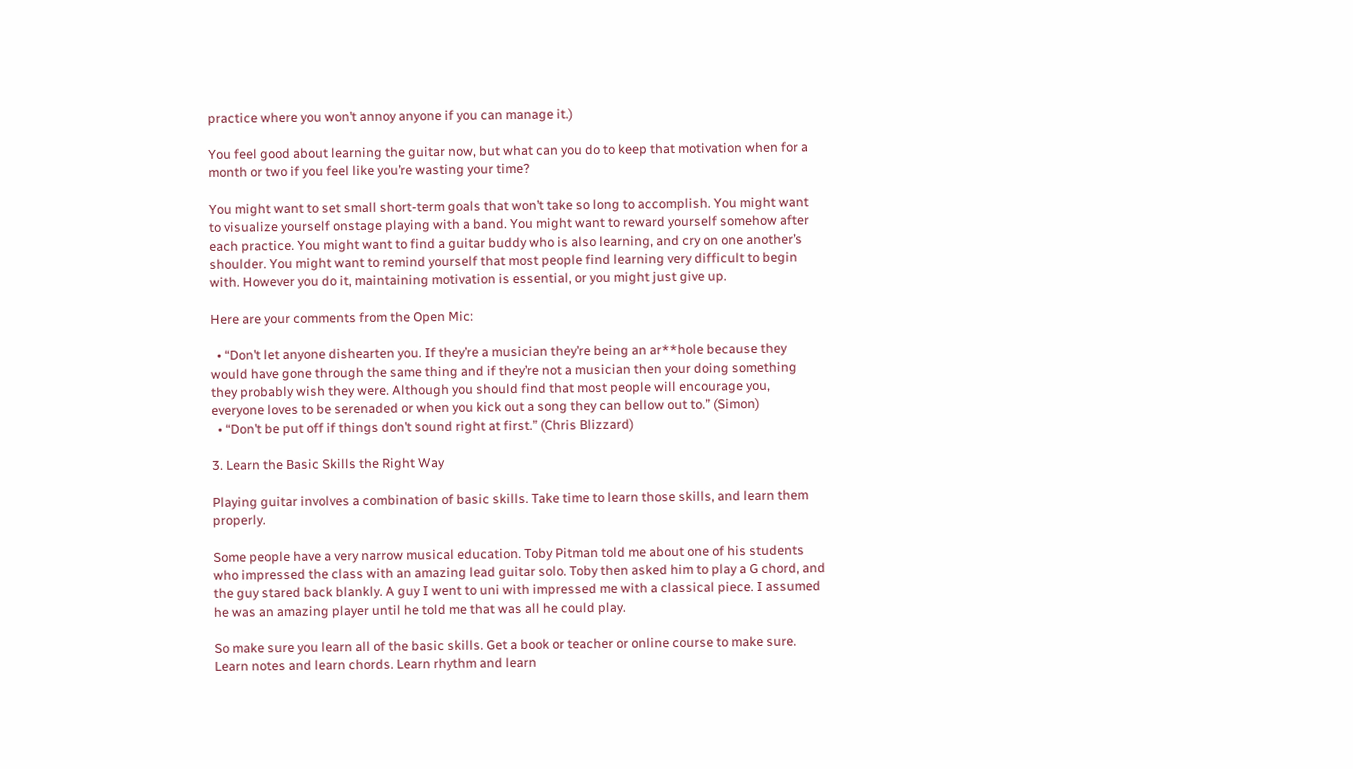practice where you won’t annoy anyone if you can manage it.)

You feel good about learning the guitar now, but what can you do to keep that motivation when for a month or two if you feel like you’re wasting your time?

You might want to set small short-term goals that won’t take so long to accomplish. You might want to visualize yourself onstage playing with a band. You might want to reward yourself somehow after each practice. You might want to find a guitar buddy who is also learning, and cry on one another’s shoulder. You might want to remind yourself that most people find learning very difficult to begin with. However you do it, maintaining motivation is essential, or you might just give up.

Here are your comments from the Open Mic:

  • “Don’t let anyone dishearten you. If they’re a musician they’re being an ar**hole because they would have gone through the same thing and if they’re not a musician then your doing something they probably wish they were. Although you should find that most people will encourage you, everyone loves to be serenaded or when you kick out a song they can bellow out to.” (Simon)
  • “Don’t be put off if things don’t sound right at first.” (Chris Blizzard)

3. Learn the Basic Skills the Right Way

Playing guitar involves a combination of basic skills. Take time to learn those skills, and learn them properly.

Some people have a very narrow musical education. Toby Pitman told me about one of his students who impressed the class with an amazing lead guitar solo. Toby then asked him to play a G chord, and the guy stared back blankly. A guy I went to uni with impressed me with a classical piece. I assumed he was an amazing player until he told me that was all he could play.

So make sure you learn all of the basic skills. Get a book or teacher or online course to make sure. Learn notes and learn chords. Learn rhythm and learn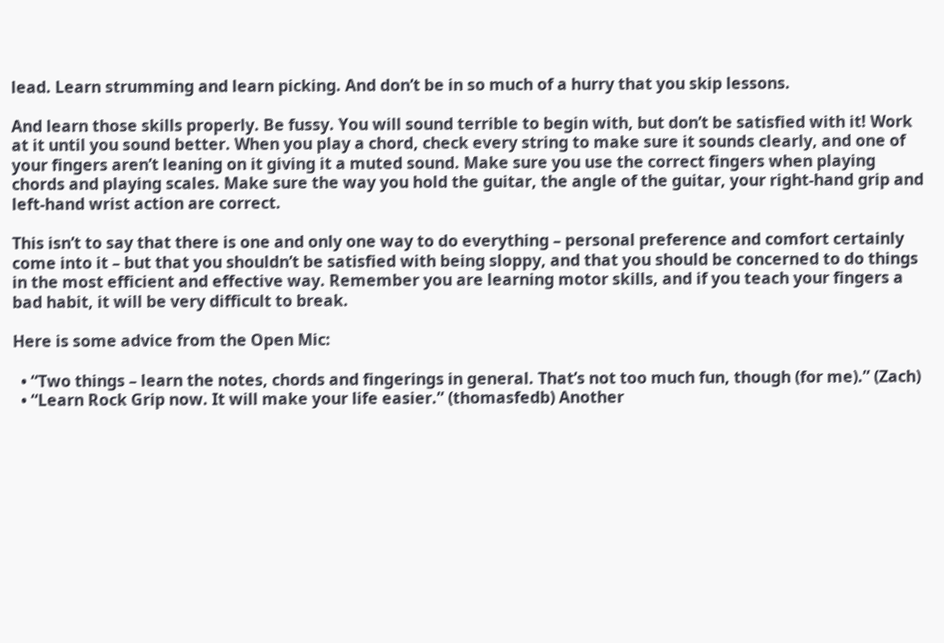lead. Learn strumming and learn picking. And don’t be in so much of a hurry that you skip lessons.

And learn those skills properly. Be fussy. You will sound terrible to begin with, but don’t be satisfied with it! Work at it until you sound better. When you play a chord, check every string to make sure it sounds clearly, and one of your fingers aren’t leaning on it giving it a muted sound. Make sure you use the correct fingers when playing chords and playing scales. Make sure the way you hold the guitar, the angle of the guitar, your right-hand grip and left-hand wrist action are correct.

This isn’t to say that there is one and only one way to do everything – personal preference and comfort certainly come into it – but that you shouldn’t be satisfied with being sloppy, and that you should be concerned to do things in the most efficient and effective way. Remember you are learning motor skills, and if you teach your fingers a bad habit, it will be very difficult to break.

Here is some advice from the Open Mic:

  • “Two things – learn the notes, chords and fingerings in general. That’s not too much fun, though (for me).” (Zach)
  • “Learn Rock Grip now. It will make your life easier.” (thomasfedb) Another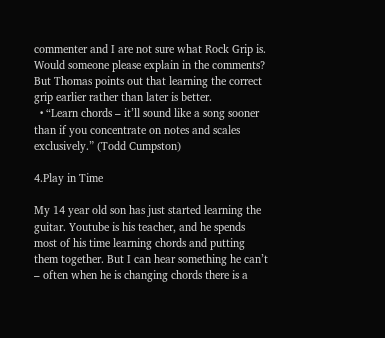commenter and I are not sure what Rock Grip is. Would someone please explain in the comments? But Thomas points out that learning the correct grip earlier rather than later is better.
  • “Learn chords – it’ll sound like a song sooner than if you concentrate on notes and scales exclusively.” (Todd Cumpston)

4.Play in Time

My 14 year old son has just started learning the guitar. Youtube is his teacher, and he spends most of his time learning chords and putting them together. But I can hear something he can’t – often when he is changing chords there is a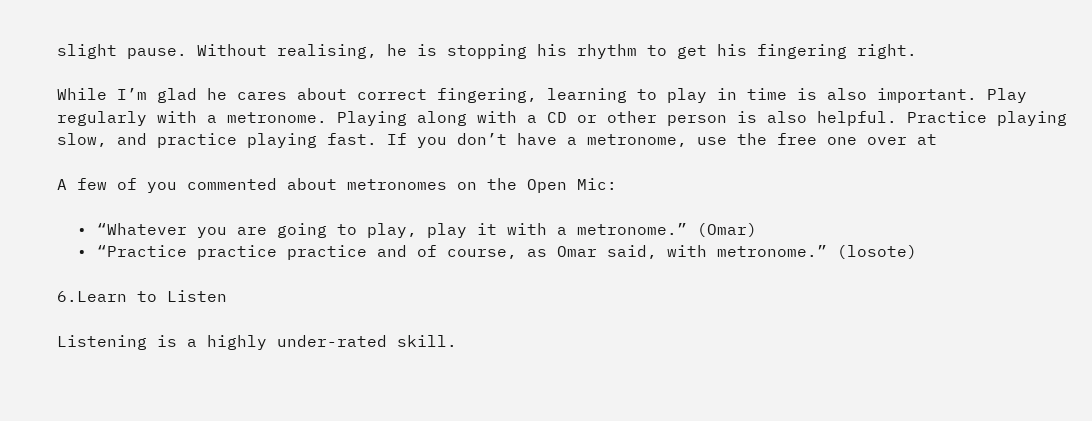slight pause. Without realising, he is stopping his rhythm to get his fingering right.

While I’m glad he cares about correct fingering, learning to play in time is also important. Play regularly with a metronome. Playing along with a CD or other person is also helpful. Practice playing slow, and practice playing fast. If you don’t have a metronome, use the free one over at

A few of you commented about metronomes on the Open Mic:

  • “Whatever you are going to play, play it with a metronome.” (Omar)
  • “Practice practice practice and of course, as Omar said, with metronome.” (losote)

6.Learn to Listen

Listening is a highly under-rated skill.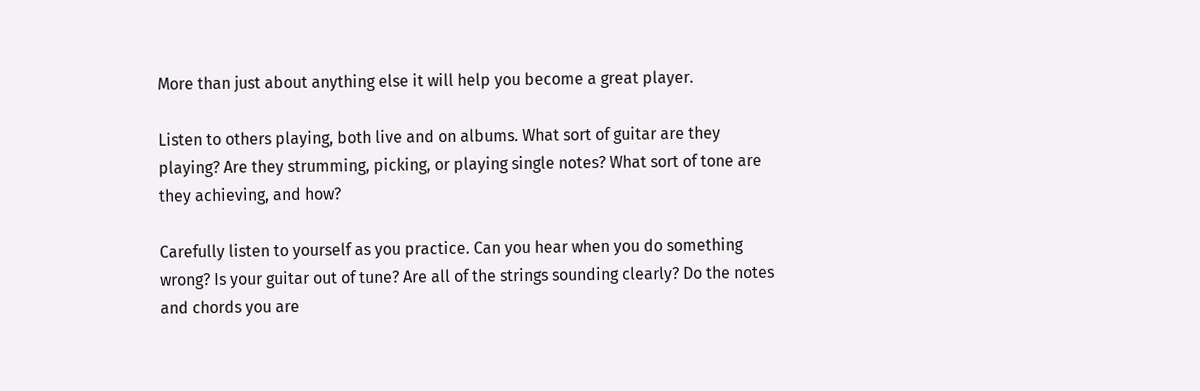More than just about anything else it will help you become a great player.

Listen to others playing, both live and on albums. What sort of guitar are they playing? Are they strumming, picking, or playing single notes? What sort of tone are they achieving, and how?

Carefully listen to yourself as you practice. Can you hear when you do something wrong? Is your guitar out of tune? Are all of the strings sounding clearly? Do the notes and chords you are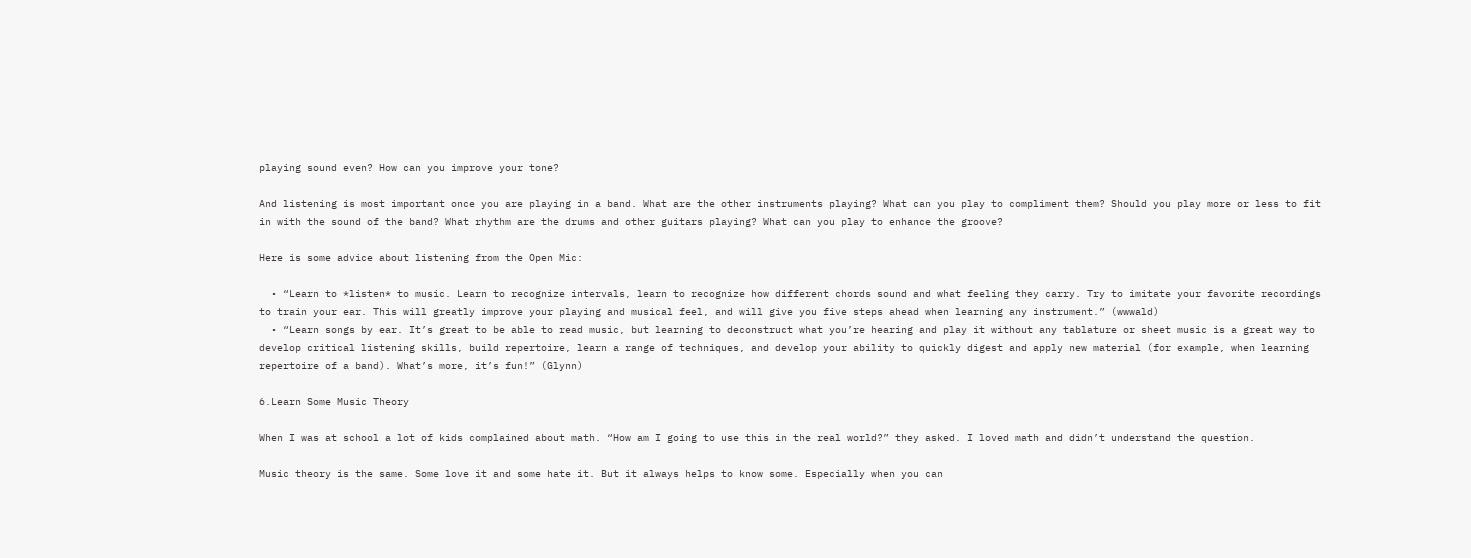playing sound even? How can you improve your tone?

And listening is most important once you are playing in a band. What are the other instruments playing? What can you play to compliment them? Should you play more or less to fit in with the sound of the band? What rhythm are the drums and other guitars playing? What can you play to enhance the groove?

Here is some advice about listening from the Open Mic:

  • “Learn to *listen* to music. Learn to recognize intervals, learn to recognize how different chords sound and what feeling they carry. Try to imitate your favorite recordings to train your ear. This will greatly improve your playing and musical feel, and will give you five steps ahead when learning any instrument.” (wwwald)
  • “Learn songs by ear. It’s great to be able to read music, but learning to deconstruct what you’re hearing and play it without any tablature or sheet music is a great way to develop critical listening skills, build repertoire, learn a range of techniques, and develop your ability to quickly digest and apply new material (for example, when learning repertoire of a band). What’s more, it’s fun!” (Glynn)

6.Learn Some Music Theory

When I was at school a lot of kids complained about math. “How am I going to use this in the real world?” they asked. I loved math and didn’t understand the question.

Music theory is the same. Some love it and some hate it. But it always helps to know some. Especially when you can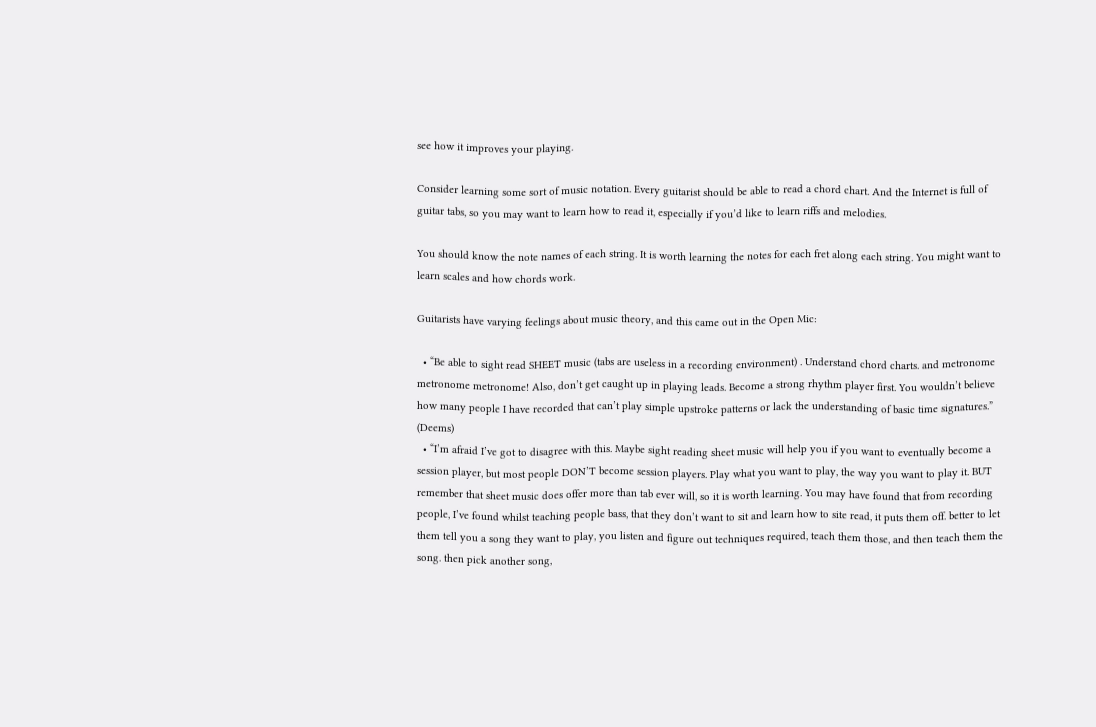see how it improves your playing.

Consider learning some sort of music notation. Every guitarist should be able to read a chord chart. And the Internet is full of guitar tabs, so you may want to learn how to read it, especially if you’d like to learn riffs and melodies.

You should know the note names of each string. It is worth learning the notes for each fret along each string. You might want to learn scales and how chords work.

Guitarists have varying feelings about music theory, and this came out in the Open Mic:

  • “Be able to sight read SHEET music (tabs are useless in a recording environment) . Understand chord charts. and metronome metronome metronome! Also, don’t get caught up in playing leads. Become a strong rhythm player first. You wouldn’t believe how many people I have recorded that can’t play simple upstroke patterns or lack the understanding of basic time signatures.” (Deems)
  • “I’m afraid I’ve got to disagree with this. Maybe sight reading sheet music will help you if you want to eventually become a session player, but most people DON’T become session players. Play what you want to play, the way you want to play it. BUT remember that sheet music does offer more than tab ever will, so it is worth learning. You may have found that from recording people, I’ve found whilst teaching people bass, that they don’t want to sit and learn how to site read, it puts them off. better to let them tell you a song they want to play, you listen and figure out techniques required, teach them those, and then teach them the song. then pick another song,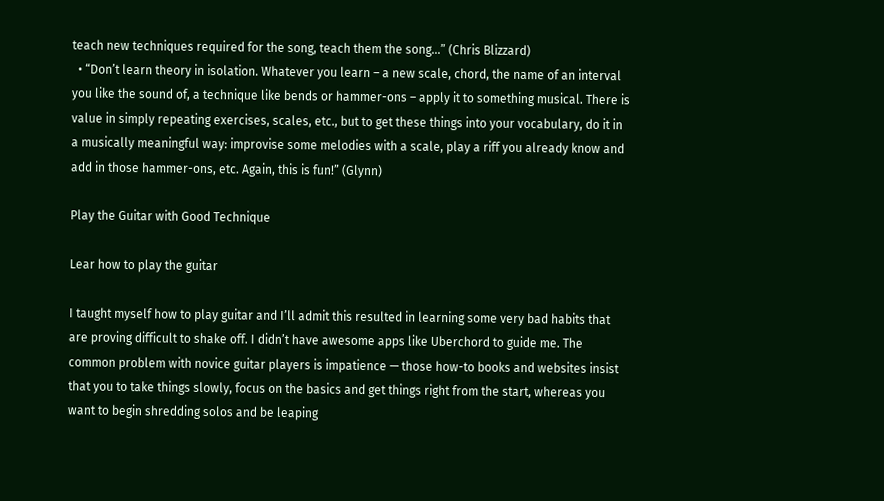teach new techniques required for the song, teach them the song…” (Chris Blizzard)
  • “Don’t learn theory in isolation. Whatever you learn – a new scale, chord, the name of an interval you like the sound of, a technique like bends or hammer-ons – apply it to something musical. There is value in simply repeating exercises, scales, etc., but to get these things into your vocabulary, do it in a musically meaningful way: improvise some melodies with a scale, play a riff you already know and add in those hammer-ons, etc. Again, this is fun!” (Glynn)

Play the Guitar with Good Technique

Lear how to play the guitar

I taught myself how to play guitar and I’ll admit this resulted in learning some very bad habits that are proving difficult to shake off. I didn’t have awesome apps like Uberchord to guide me. The common problem with novice guitar players is impatience — those how-to books and websites insist that you to take things slowly, focus on the basics and get things right from the start, whereas you want to begin shredding solos and be leaping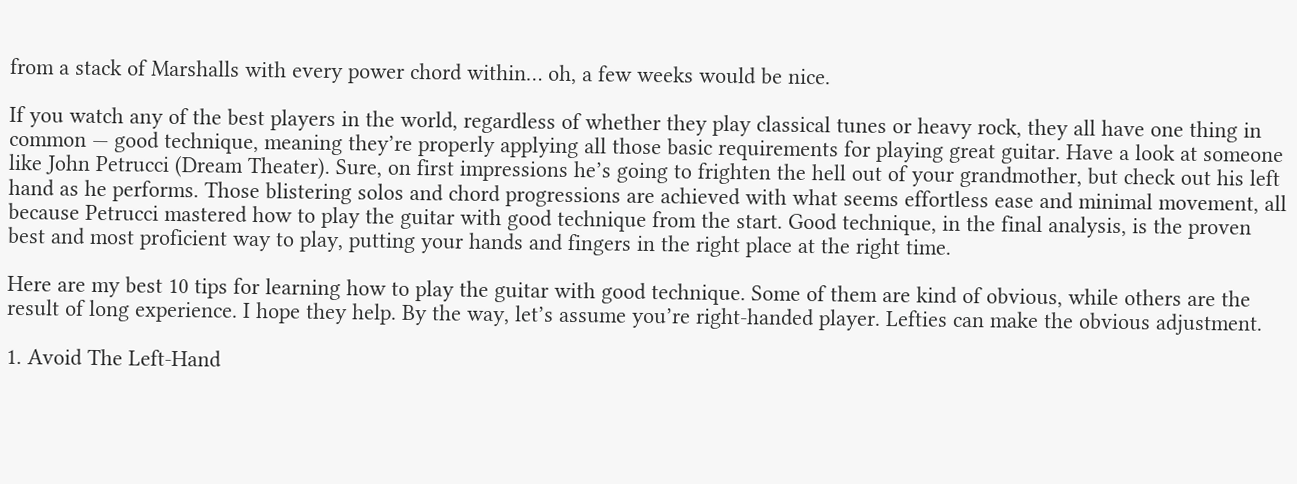from a stack of Marshalls with every power chord within… oh, a few weeks would be nice.

If you watch any of the best players in the world, regardless of whether they play classical tunes or heavy rock, they all have one thing in common — good technique, meaning they’re properly applying all those basic requirements for playing great guitar. Have a look at someone like John Petrucci (Dream Theater). Sure, on first impressions he’s going to frighten the hell out of your grandmother, but check out his left hand as he performs. Those blistering solos and chord progressions are achieved with what seems effortless ease and minimal movement, all because Petrucci mastered how to play the guitar with good technique from the start. Good technique, in the final analysis, is the proven best and most proficient way to play, putting your hands and fingers in the right place at the right time.

Here are my best 10 tips for learning how to play the guitar with good technique. Some of them are kind of obvious, while others are the result of long experience. I hope they help. By the way, let’s assume you’re right-handed player. Lefties can make the obvious adjustment.

1. Avoid The Left-Hand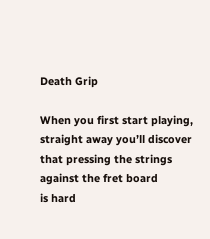Death Grip

When you first start playing, straight away you’ll discover that pressing the strings against the fret board
is hard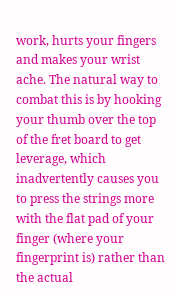work, hurts your fingers and makes your wrist ache. The natural way to combat this is by hooking your thumb over the top of the fret board to get leverage, which inadvertently causes you to press the strings more with the flat pad of your finger (where your fingerprint is) rather than the actual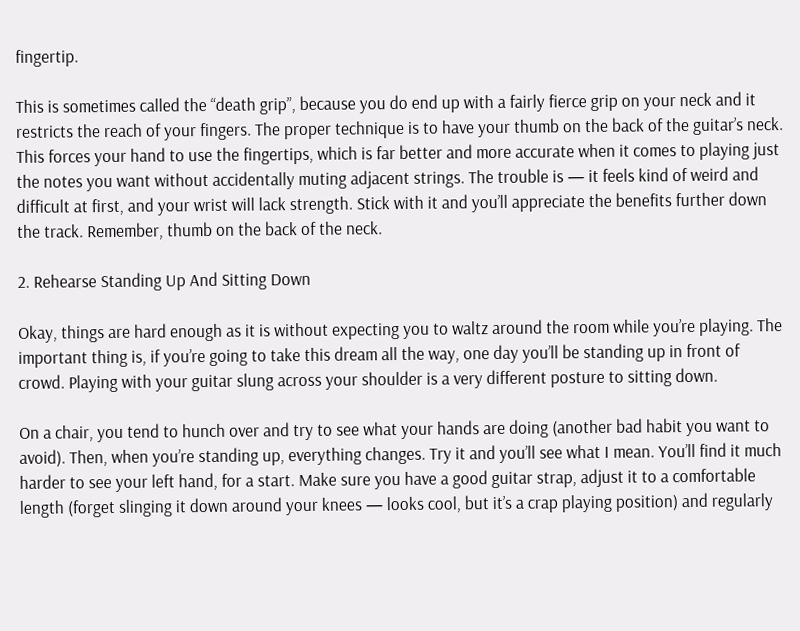fingertip.

This is sometimes called the “death grip”, because you do end up with a fairly fierce grip on your neck and it restricts the reach of your fingers. The proper technique is to have your thumb on the back of the guitar’s neck. This forces your hand to use the fingertips, which is far better and more accurate when it comes to playing just the notes you want without accidentally muting adjacent strings. The trouble is — it feels kind of weird and difficult at first, and your wrist will lack strength. Stick with it and you’ll appreciate the benefits further down the track. Remember, thumb on the back of the neck.

2. Rehearse Standing Up And Sitting Down

Okay, things are hard enough as it is without expecting you to waltz around the room while you’re playing. The important thing is, if you’re going to take this dream all the way, one day you’ll be standing up in front of crowd. Playing with your guitar slung across your shoulder is a very different posture to sitting down.

On a chair, you tend to hunch over and try to see what your hands are doing (another bad habit you want to avoid). Then, when you’re standing up, everything changes. Try it and you’ll see what I mean. You’ll find it much harder to see your left hand, for a start. Make sure you have a good guitar strap, adjust it to a comfortable length (forget slinging it down around your knees — looks cool, but it’s a crap playing position) and regularly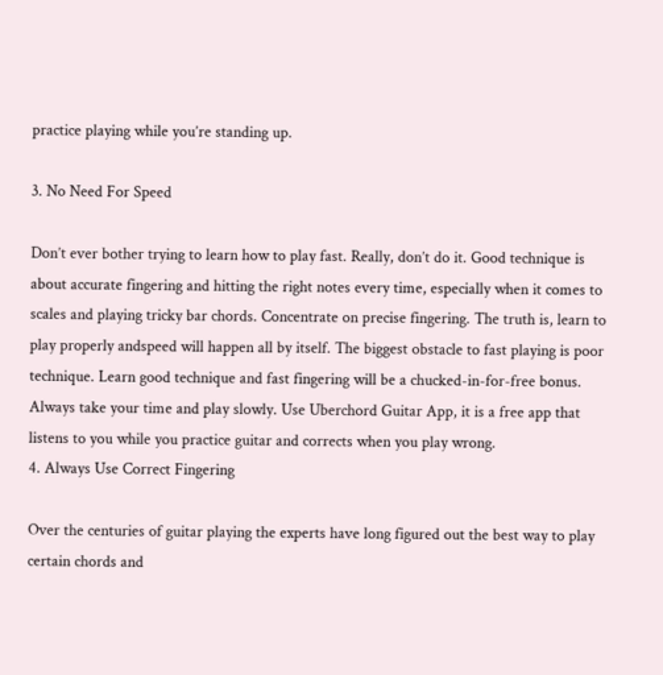practice playing while you’re standing up.

3. No Need For Speed

Don’t ever bother trying to learn how to play fast. Really, don’t do it. Good technique is about accurate fingering and hitting the right notes every time, especially when it comes to scales and playing tricky bar chords. Concentrate on precise fingering. The truth is, learn to play properly andspeed will happen all by itself. The biggest obstacle to fast playing is poor technique. Learn good technique and fast fingering will be a chucked-in-for-free bonus. Always take your time and play slowly. Use Uberchord Guitar App, it is a free app that listens to you while you practice guitar and corrects when you play wrong.
4. Always Use Correct Fingering

Over the centuries of guitar playing the experts have long figured out the best way to play certain chords and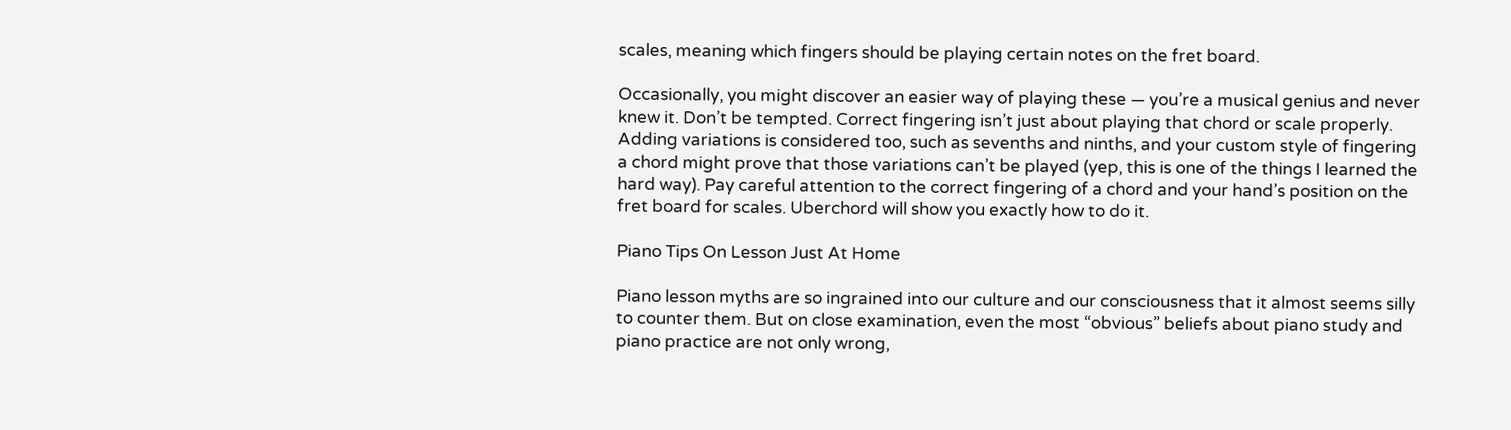scales, meaning which fingers should be playing certain notes on the fret board.

Occasionally, you might discover an easier way of playing these — you’re a musical genius and never knew it. Don’t be tempted. Correct fingering isn’t just about playing that chord or scale properly. Adding variations is considered too, such as sevenths and ninths, and your custom style of fingering a chord might prove that those variations can’t be played (yep, this is one of the things I learned the hard way). Pay careful attention to the correct fingering of a chord and your hand’s position on the fret board for scales. Uberchord will show you exactly how to do it.

Piano Tips On Lesson Just At Home

Piano lesson myths are so ingrained into our culture and our consciousness that it almost seems silly to counter them. But on close examination, even the most “obvious” beliefs about piano study and piano practice are not only wrong,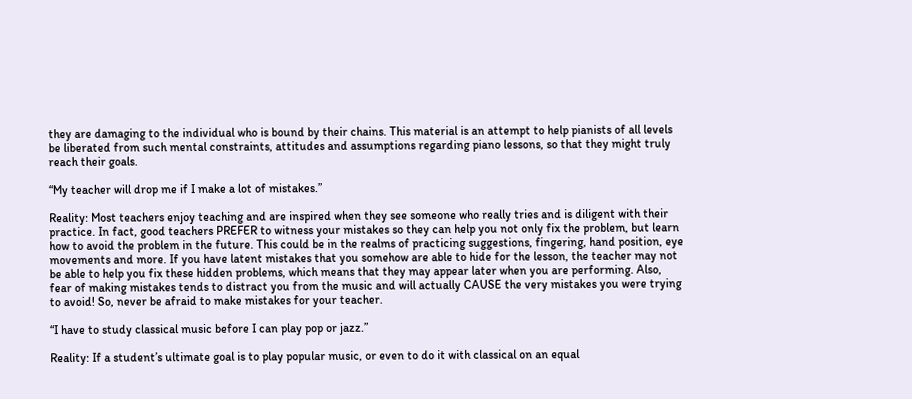they are damaging to the individual who is bound by their chains. This material is an attempt to help pianists of all levels be liberated from such mental constraints, attitudes and assumptions regarding piano lessons, so that they might truly reach their goals.

“My teacher will drop me if I make a lot of mistakes.”

Reality: Most teachers enjoy teaching and are inspired when they see someone who really tries and is diligent with their practice. In fact, good teachers PREFER to witness your mistakes so they can help you not only fix the problem, but learn how to avoid the problem in the future. This could be in the realms of practicing suggestions, fingering, hand position, eye movements and more. If you have latent mistakes that you somehow are able to hide for the lesson, the teacher may not be able to help you fix these hidden problems, which means that they may appear later when you are performing. Also, fear of making mistakes tends to distract you from the music and will actually CAUSE the very mistakes you were trying to avoid! So, never be afraid to make mistakes for your teacher.

“I have to study classical music before I can play pop or jazz.”

Reality: If a student’s ultimate goal is to play popular music, or even to do it with classical on an equal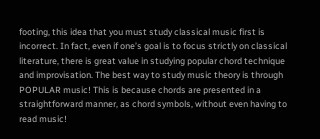footing, this idea that you must study classical music first is incorrect. In fact, even if one’s goal is to focus strictly on classical literature, there is great value in studying popular chord technique and improvisation. The best way to study music theory is through POPULAR music! This is because chords are presented in a straightforward manner, as chord symbols, without even having to read music!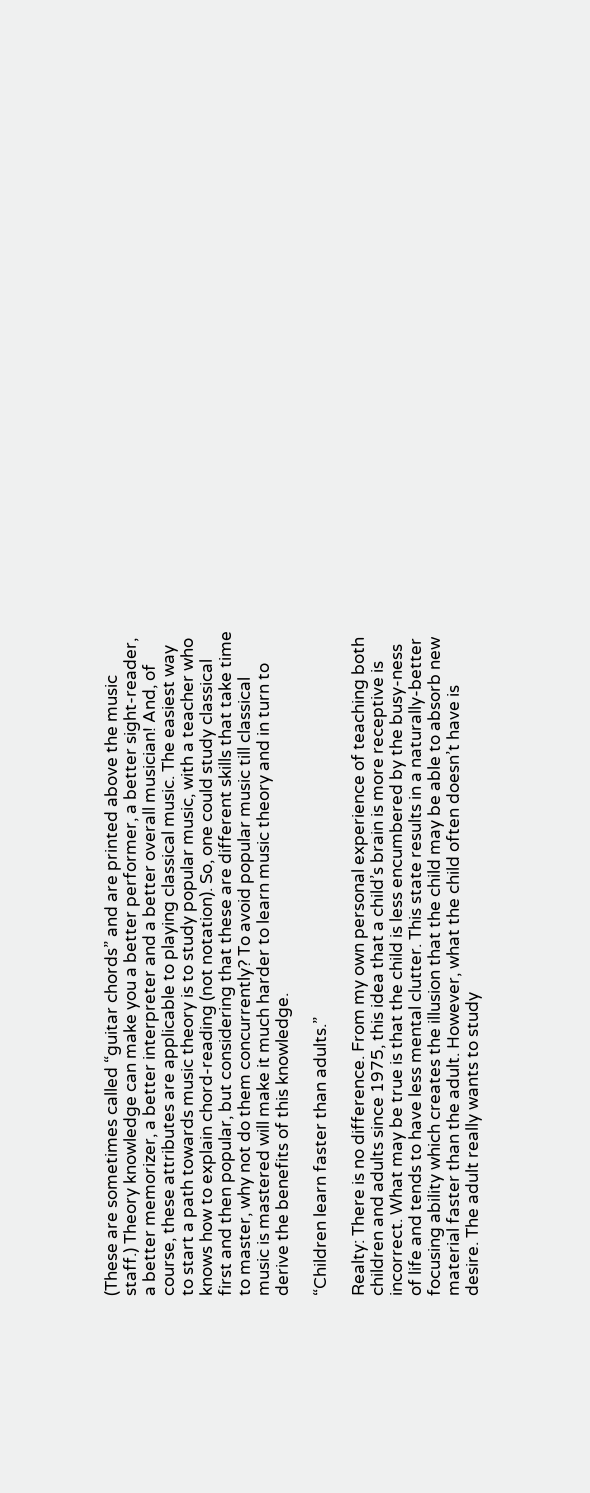(These are sometimes called “guitar chords” and are printed above the music staff.) Theory knowledge can make you a better performer, a better sight-reader, a better memorizer, a better interpreter and a better overall musician! And, of course, these attributes are applicable to playing classical music. The easiest way to start a path towards music theory is to study popular music, with a teacher who knows how to explain chord-reading (not notation). So, one could study classical first and then popular, but considering that these are different skills that take time to master, why not do them concurrently? To avoid popular music till classical music is mastered will make it much harder to learn music theory and in turn to derive the benefits of this knowledge.

“Children learn faster than adults.”

Realty: There is no difference. From my own personal experience of teaching both children and adults since 1975, this idea that a child’s brain is more receptive is incorrect. What may be true is that the child is less encumbered by the busy-ness of life and tends to have less mental clutter. This state results in a naturally-better focusing ability which creates the illusion that the child may be able to absorb new material faster than the adult. However, what the child often doesn’t have is desire. The adult really wants to study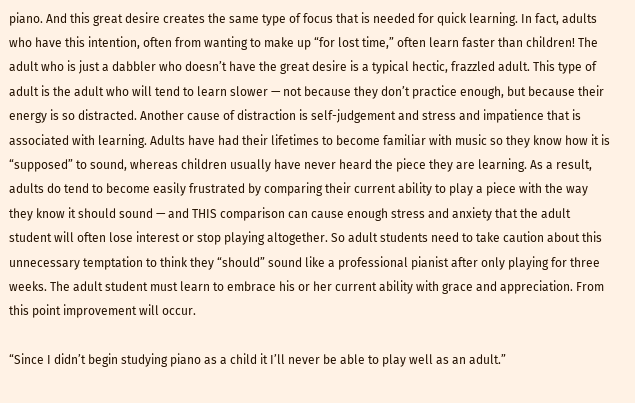piano. And this great desire creates the same type of focus that is needed for quick learning. In fact, adults who have this intention, often from wanting to make up “for lost time,” often learn faster than children! The adult who is just a dabbler who doesn’t have the great desire is a typical hectic, frazzled adult. This type of adult is the adult who will tend to learn slower — not because they don’t practice enough, but because their energy is so distracted. Another cause of distraction is self-judgement and stress and impatience that is associated with learning. Adults have had their lifetimes to become familiar with music so they know how it is “supposed” to sound, whereas children usually have never heard the piece they are learning. As a result, adults do tend to become easily frustrated by comparing their current ability to play a piece with the way they know it should sound — and THIS comparison can cause enough stress and anxiety that the adult student will often lose interest or stop playing altogether. So adult students need to take caution about this unnecessary temptation to think they “should” sound like a professional pianist after only playing for three weeks. The adult student must learn to embrace his or her current ability with grace and appreciation. From this point improvement will occur.

“Since I didn’t begin studying piano as a child it I’ll never be able to play well as an adult.”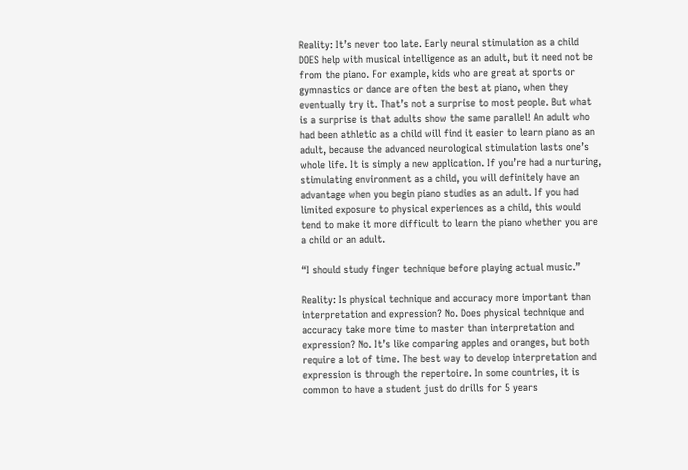Reality: It’s never too late. Early neural stimulation as a child DOES help with musical intelligence as an adult, but it need not be from the piano. For example, kids who are great at sports or gymnastics or dance are often the best at piano, when they eventually try it. That’s not a surprise to most people. But what is a surprise is that adults show the same parallel! An adult who had been athletic as a child will find it easier to learn piano as an adult, because the advanced neurological stimulation lasts one’s whole life. It is simply a new application. If you’re had a nurturing, stimulating environment as a child, you will definitely have an advantage when you begin piano studies as an adult. If you had limited exposure to physical experiences as a child, this would tend to make it more difficult to learn the piano whether you are a child or an adult.

“I should study finger technique before playing actual music.”

Reality: Is physical technique and accuracy more important than interpretation and expression? No. Does physical technique and accuracy take more time to master than interpretation and expression? No. It’s like comparing apples and oranges, but both require a lot of time. The best way to develop interpretation and expression is through the repertoire. In some countries, it is common to have a student just do drills for 5 years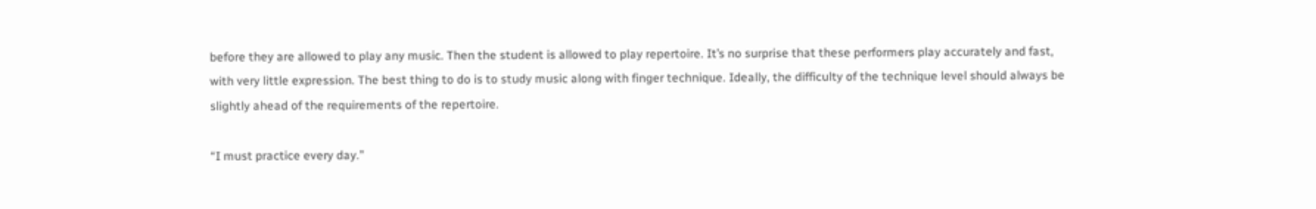before they are allowed to play any music. Then the student is allowed to play repertoire. It’s no surprise that these performers play accurately and fast, with very little expression. The best thing to do is to study music along with finger technique. Ideally, the difficulty of the technique level should always be slightly ahead of the requirements of the repertoire.

“I must practice every day.”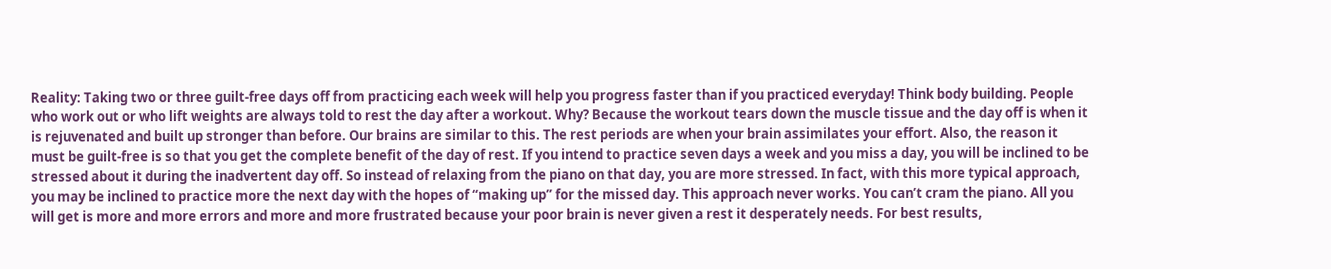Reality: Taking two or three guilt-free days off from practicing each week will help you progress faster than if you practiced everyday! Think body building. People who work out or who lift weights are always told to rest the day after a workout. Why? Because the workout tears down the muscle tissue and the day off is when it is rejuvenated and built up stronger than before. Our brains are similar to this. The rest periods are when your brain assimilates your effort. Also, the reason it must be guilt-free is so that you get the complete benefit of the day of rest. If you intend to practice seven days a week and you miss a day, you will be inclined to be stressed about it during the inadvertent day off. So instead of relaxing from the piano on that day, you are more stressed. In fact, with this more typical approach, you may be inclined to practice more the next day with the hopes of “making up” for the missed day. This approach never works. You can’t cram the piano. All you will get is more and more errors and more and more frustrated because your poor brain is never given a rest it desperately needs. For best results,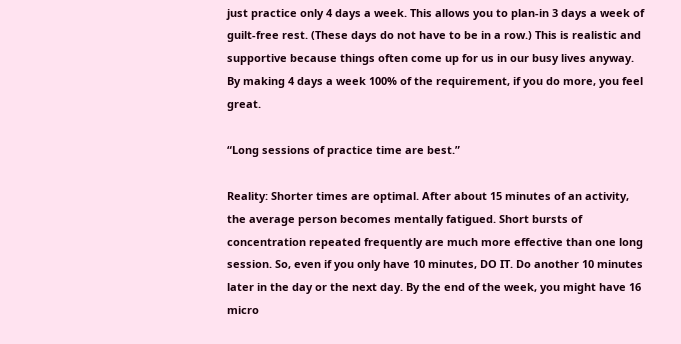just practice only 4 days a week. This allows you to plan-in 3 days a week of guilt-free rest. (These days do not have to be in a row.) This is realistic and supportive because things often come up for us in our busy lives anyway. By making 4 days a week 100% of the requirement, if you do more, you feel great.

“Long sessions of practice time are best.”

Reality: Shorter times are optimal. After about 15 minutes of an activity, the average person becomes mentally fatigued. Short bursts of concentration repeated frequently are much more effective than one long session. So, even if you only have 10 minutes, DO IT. Do another 10 minutes later in the day or the next day. By the end of the week, you might have 16 micro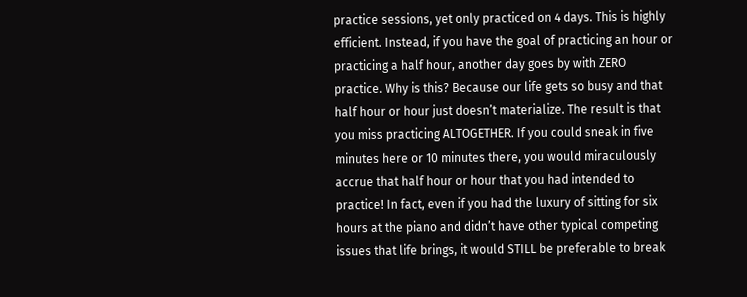practice sessions, yet only practiced on 4 days. This is highly efficient. Instead, if you have the goal of practicing an hour or practicing a half hour, another day goes by with ZERO practice. Why is this? Because our life gets so busy and that half hour or hour just doesn’t materialize. The result is that you miss practicing ALTOGETHER. If you could sneak in five minutes here or 10 minutes there, you would miraculously accrue that half hour or hour that you had intended to practice! In fact, even if you had the luxury of sitting for six hours at the piano and didn’t have other typical competing issues that life brings, it would STILL be preferable to break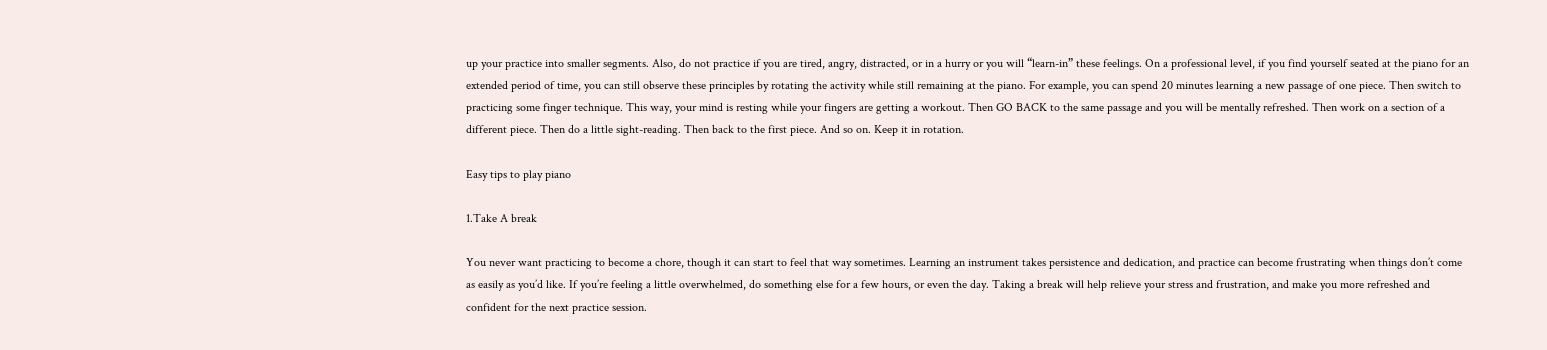up your practice into smaller segments. Also, do not practice if you are tired, angry, distracted, or in a hurry or you will “learn-in” these feelings. On a professional level, if you find yourself seated at the piano for an extended period of time, you can still observe these principles by rotating the activity while still remaining at the piano. For example, you can spend 20 minutes learning a new passage of one piece. Then switch to practicing some finger technique. This way, your mind is resting while your fingers are getting a workout. Then GO BACK to the same passage and you will be mentally refreshed. Then work on a section of a different piece. Then do a little sight-reading. Then back to the first piece. And so on. Keep it in rotation.

Easy tips to play piano

1.Take A break

You never want practicing to become a chore, though it can start to feel that way sometimes. Learning an instrument takes persistence and dedication, and practice can become frustrating when things don’t come as easily as you’d like. If you’re feeling a little overwhelmed, do something else for a few hours, or even the day. Taking a break will help relieve your stress and frustration, and make you more refreshed and confident for the next practice session.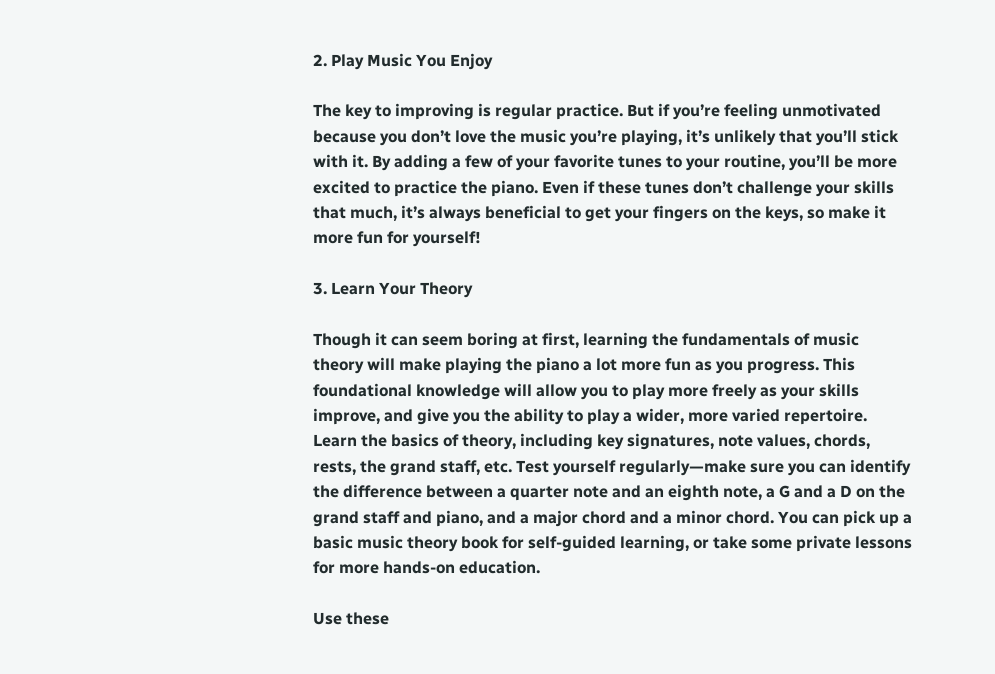2. Play Music You Enjoy

The key to improving is regular practice. But if you’re feeling unmotivated because you don’t love the music you’re playing, it’s unlikely that you’ll stick with it. By adding a few of your favorite tunes to your routine, you’ll be more excited to practice the piano. Even if these tunes don’t challenge your skills that much, it’s always beneficial to get your fingers on the keys, so make it more fun for yourself!

3. Learn Your Theory

Though it can seem boring at first, learning the fundamentals of music theory will make playing the piano a lot more fun as you progress. This foundational knowledge will allow you to play more freely as your skills improve, and give you the ability to play a wider, more varied repertoire. Learn the basics of theory, including key signatures, note values, chords, rests, the grand staff, etc. Test yourself regularly—make sure you can identify the difference between a quarter note and an eighth note, a G and a D on the grand staff and piano, and a major chord and a minor chord. You can pick up a basic music theory book for self-guided learning, or take some private lessons for more hands-on education.

Use these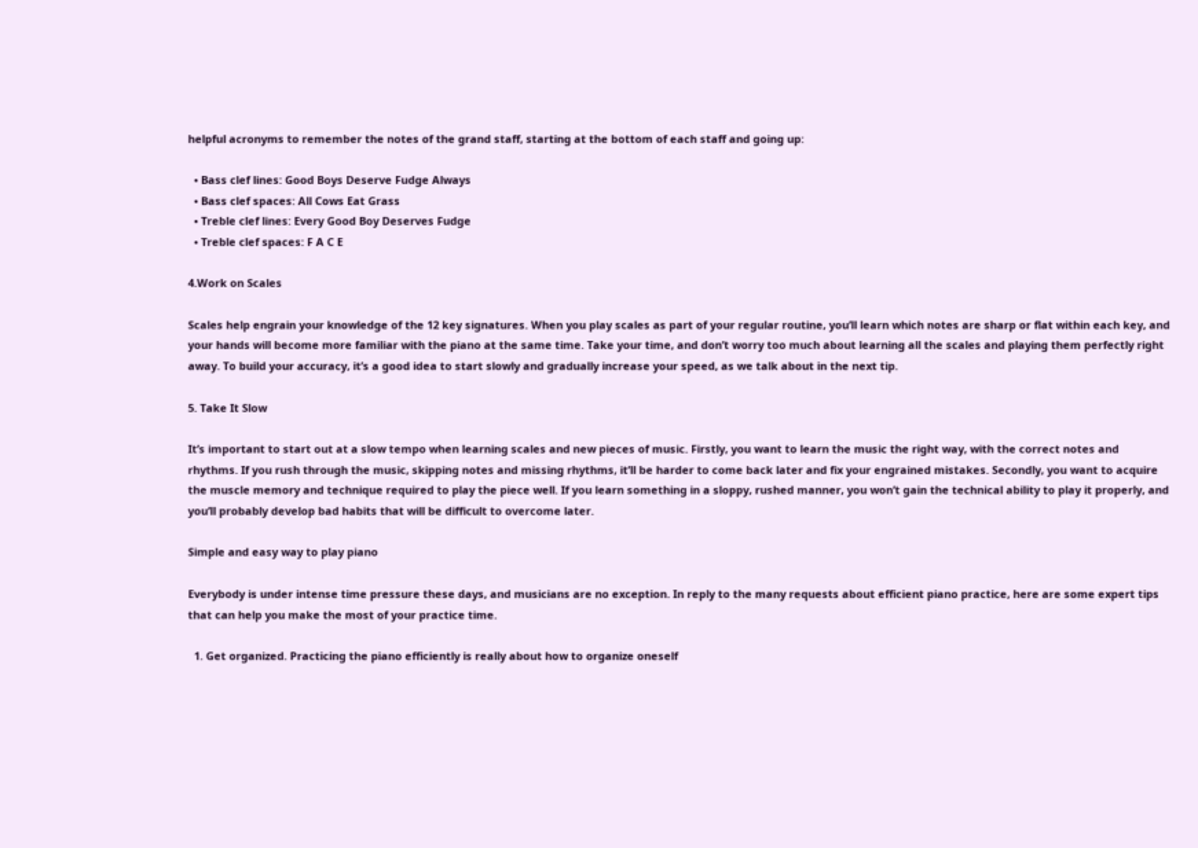helpful acronyms to remember the notes of the grand staff, starting at the bottom of each staff and going up:

  • Bass clef lines: Good Boys Deserve Fudge Always
  • Bass clef spaces: All Cows Eat Grass
  • Treble clef lines: Every Good Boy Deserves Fudge
  • Treble clef spaces: F A C E

4.Work on Scales

Scales help engrain your knowledge of the 12 key signatures. When you play scales as part of your regular routine, you’ll learn which notes are sharp or flat within each key, and your hands will become more familiar with the piano at the same time. Take your time, and don’t worry too much about learning all the scales and playing them perfectly right away. To build your accuracy, it’s a good idea to start slowly and gradually increase your speed, as we talk about in the next tip.

5. Take It Slow

It’s important to start out at a slow tempo when learning scales and new pieces of music. Firstly, you want to learn the music the right way, with the correct notes and rhythms. If you rush through the music, skipping notes and missing rhythms, it’ll be harder to come back later and fix your engrained mistakes. Secondly, you want to acquire the muscle memory and technique required to play the piece well. If you learn something in a sloppy, rushed manner, you won’t gain the technical ability to play it properly, and you’ll probably develop bad habits that will be difficult to overcome later.

Simple and easy way to play piano

Everybody is under intense time pressure these days, and musicians are no exception. In reply to the many requests about efficient piano practice, here are some expert tips that can help you make the most of your practice time.

  1. Get organized. Practicing the piano efficiently is really about how to organize oneself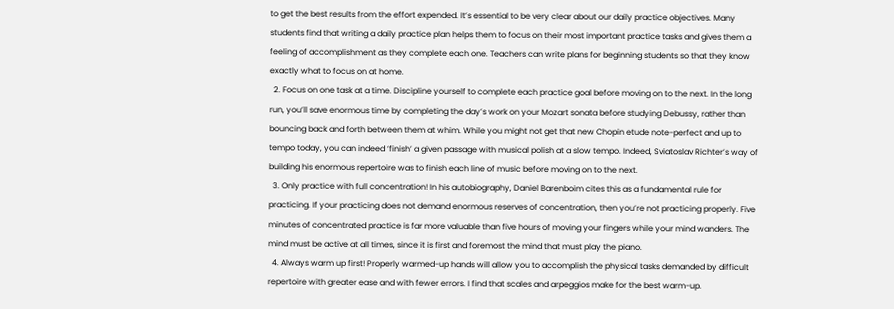to get the best results from the effort expended. It’s essential to be very clear about our daily practice objectives. Many students find that writing a daily practice plan helps them to focus on their most important practice tasks and gives them a feeling of accomplishment as they complete each one. Teachers can write plans for beginning students so that they know exactly what to focus on at home.
  2. Focus on one task at a time. Discipline yourself to complete each practice goal before moving on to the next. In the long run, you’ll save enormous time by completing the day’s work on your Mozart sonata before studying Debussy, rather than bouncing back and forth between them at whim. While you might not get that new Chopin etude note-perfect and up to tempo today, you can indeed ‘finish’ a given passage with musical polish at a slow tempo. Indeed, Sviatoslav Richter’s way of building his enormous repertoire was to finish each line of music before moving on to the next.
  3. Only practice with full concentration! In his autobiography, Daniel Barenboim cites this as a fundamental rule for practicing. If your practicing does not demand enormous reserves of concentration, then you’re not practicing properly. Five minutes of concentrated practice is far more valuable than five hours of moving your fingers while your mind wanders. The mind must be active at all times, since it is first and foremost the mind that must play the piano.
  4. Always warm up first! Properly warmed-up hands will allow you to accomplish the physical tasks demanded by difficult repertoire with greater ease and with fewer errors. I find that scales and arpeggios make for the best warm-up.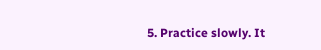5. Practice slowly. It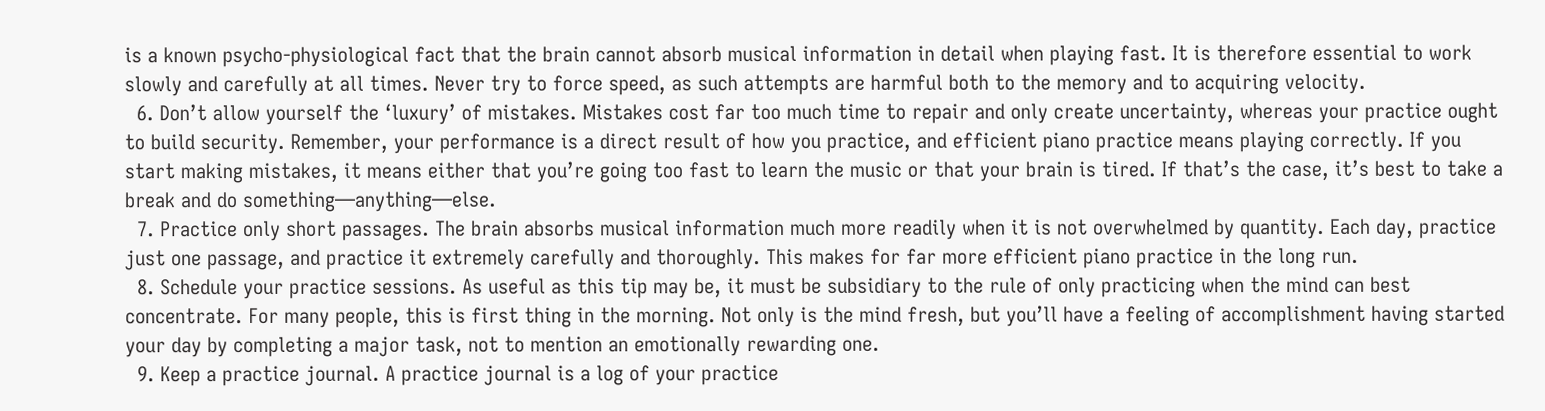is a known psycho-physiological fact that the brain cannot absorb musical information in detail when playing fast. It is therefore essential to work slowly and carefully at all times. Never try to force speed, as such attempts are harmful both to the memory and to acquiring velocity.
  6. Don’t allow yourself the ‘luxury’ of mistakes. Mistakes cost far too much time to repair and only create uncertainty, whereas your practice ought to build security. Remember, your performance is a direct result of how you practice, and efficient piano practice means playing correctly. If you start making mistakes, it means either that you’re going too fast to learn the music or that your brain is tired. If that’s the case, it’s best to take a break and do something—anything—else.
  7. Practice only short passages. The brain absorbs musical information much more readily when it is not overwhelmed by quantity. Each day, practice just one passage, and practice it extremely carefully and thoroughly. This makes for far more efficient piano practice in the long run.
  8. Schedule your practice sessions. As useful as this tip may be, it must be subsidiary to the rule of only practicing when the mind can best concentrate. For many people, this is first thing in the morning. Not only is the mind fresh, but you’ll have a feeling of accomplishment having started your day by completing a major task, not to mention an emotionally rewarding one.
  9. Keep a practice journal. A practice journal is a log of your practice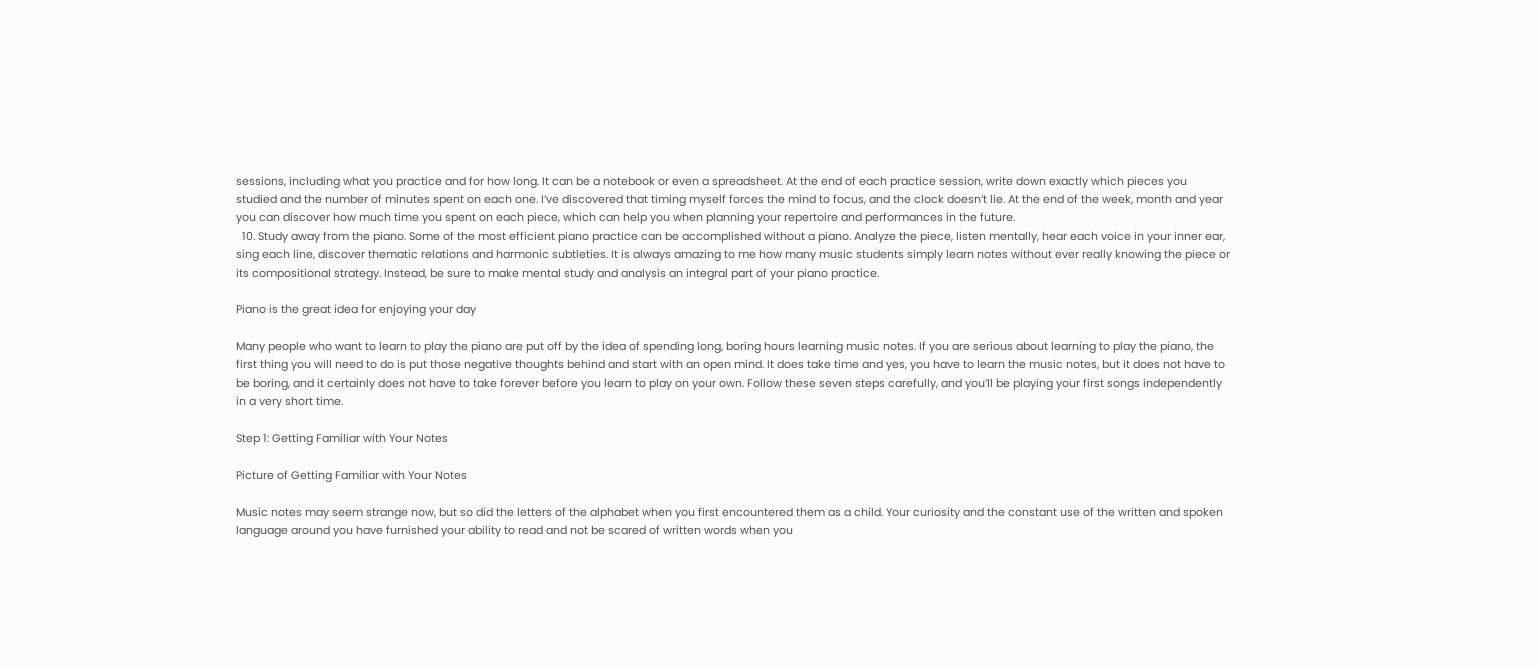sessions, including what you practice and for how long. It can be a notebook or even a spreadsheet. At the end of each practice session, write down exactly which pieces you studied and the number of minutes spent on each one. I’ve discovered that timing myself forces the mind to focus, and the clock doesn’t lie. At the end of the week, month and year you can discover how much time you spent on each piece, which can help you when planning your repertoire and performances in the future.
  10. Study away from the piano. Some of the most efficient piano practice can be accomplished without a piano. Analyze the piece, listen mentally, hear each voice in your inner ear, sing each line, discover thematic relations and harmonic subtleties. It is always amazing to me how many music students simply learn notes without ever really knowing the piece or its compositional strategy. Instead, be sure to make mental study and analysis an integral part of your piano practice.

Piano is the great idea for enjoying your day

Many people who want to learn to play the piano are put off by the idea of spending long, boring hours learning music notes. If you are serious about learning to play the piano, the first thing you will need to do is put those negative thoughts behind and start with an open mind. It does take time and yes, you have to learn the music notes, but it does not have to be boring, and it certainly does not have to take forever before you learn to play on your own. Follow these seven steps carefully, and you’ll be playing your first songs independently in a very short time.

Step 1: Getting Familiar with Your Notes

Picture of Getting Familiar with Your Notes

Music notes may seem strange now, but so did the letters of the alphabet when you first encountered them as a child. Your curiosity and the constant use of the written and spoken language around you have furnished your ability to read and not be scared of written words when you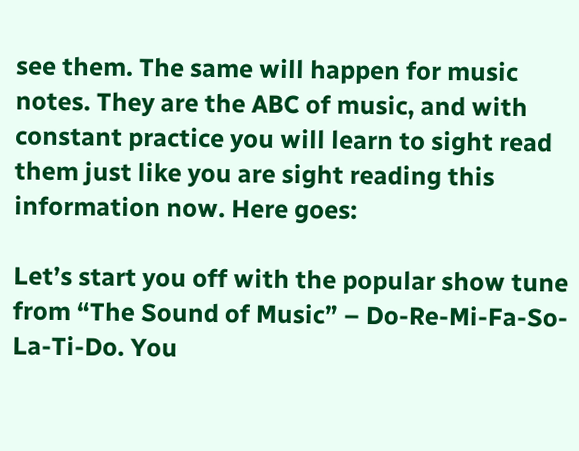see them. The same will happen for music notes. They are the ABC of music, and with constant practice you will learn to sight read them just like you are sight reading this information now. Here goes:

Let’s start you off with the popular show tune from “The Sound of Music” – Do-Re-Mi-Fa-So-La-Ti-Do. You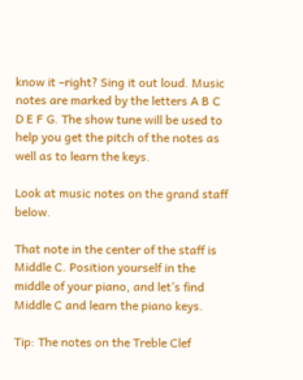know it –right? Sing it out loud. Music notes are marked by the letters A B C D E F G. The show tune will be used to help you get the pitch of the notes as well as to learn the keys.

Look at music notes on the grand staff below.

That note in the center of the staff is Middle C. Position yourself in the middle of your piano, and let’s find Middle C and learn the piano keys.

Tip: The notes on the Treble Clef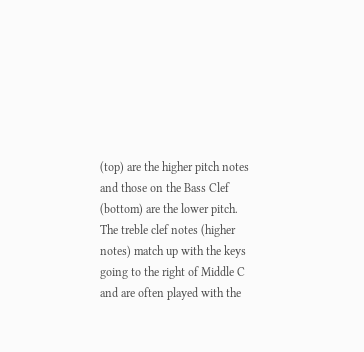(top) are the higher pitch notes and those on the Bass Clef (bottom) are the lower pitch. The treble clef notes (higher notes) match up with the keys going to the right of Middle C and are often played with the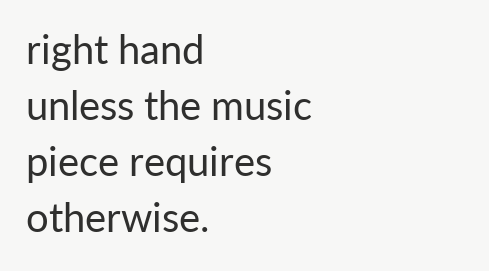right hand unless the music piece requires otherwise.